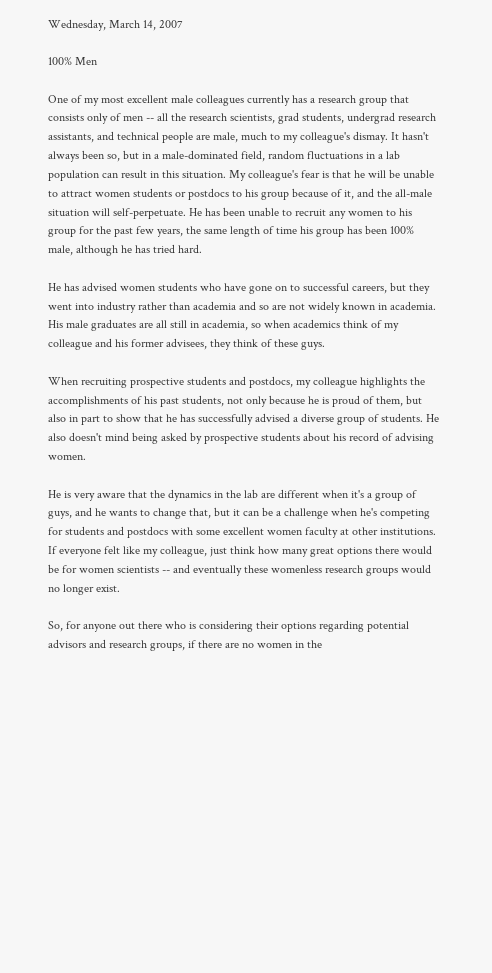Wednesday, March 14, 2007

100% Men

One of my most excellent male colleagues currently has a research group that consists only of men -- all the research scientists, grad students, undergrad research assistants, and technical people are male, much to my colleague's dismay. It hasn't always been so, but in a male-dominated field, random fluctuations in a lab population can result in this situation. My colleague's fear is that he will be unable to attract women students or postdocs to his group because of it, and the all-male situation will self-perpetuate. He has been unable to recruit any women to his group for the past few years, the same length of time his group has been 100% male, although he has tried hard.

He has advised women students who have gone on to successful careers, but they went into industry rather than academia and so are not widely known in academia. His male graduates are all still in academia, so when academics think of my colleague and his former advisees, they think of these guys.

When recruiting prospective students and postdocs, my colleague highlights the accomplishments of his past students, not only because he is proud of them, but also in part to show that he has successfully advised a diverse group of students. He also doesn't mind being asked by prospective students about his record of advising women.

He is very aware that the dynamics in the lab are different when it's a group of guys, and he wants to change that, but it can be a challenge when he's competing for students and postdocs with some excellent women faculty at other institutions. If everyone felt like my colleague, just think how many great options there would be for women scientists -- and eventually these womenless research groups would no longer exist.

So, for anyone out there who is considering their options regarding potential advisors and research groups, if there are no women in the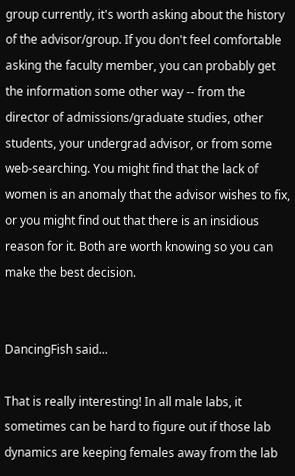group currently, it's worth asking about the history of the advisor/group. If you don't feel comfortable asking the faculty member, you can probably get the information some other way -- from the director of admissions/graduate studies, other students, your undergrad advisor, or from some web-searching. You might find that the lack of women is an anomaly that the advisor wishes to fix, or you might find out that there is an insidious reason for it. Both are worth knowing so you can make the best decision.


DancingFish said...

That is really interesting! In all male labs, it sometimes can be hard to figure out if those lab dynamics are keeping females away from the lab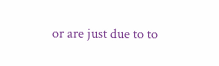or are just due to to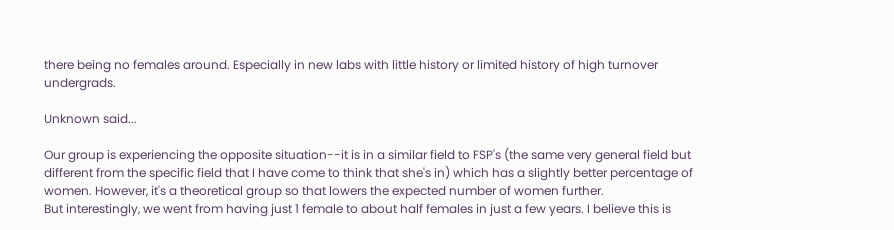there being no females around. Especially in new labs with little history or limited history of high turnover undergrads.

Unknown said...

Our group is experiencing the opposite situation--it is in a similar field to FSP's (the same very general field but different from the specific field that I have come to think that she's in) which has a slightly better percentage of women. However, it's a theoretical group so that lowers the expected number of women further.
But interestingly, we went from having just 1 female to about half females in just a few years. I believe this is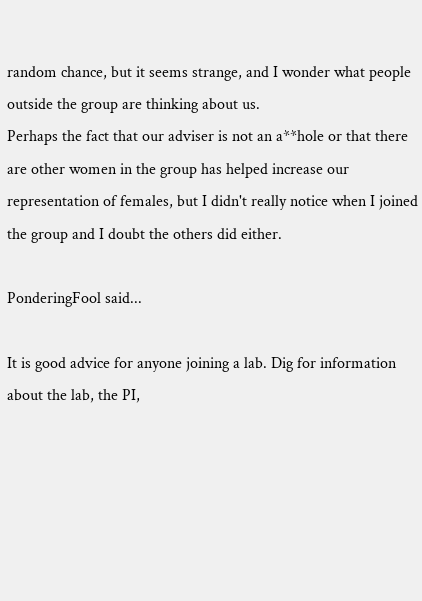random chance, but it seems strange, and I wonder what people outside the group are thinking about us.
Perhaps the fact that our adviser is not an a**hole or that there are other women in the group has helped increase our representation of females, but I didn't really notice when I joined the group and I doubt the others did either.

PonderingFool said...

It is good advice for anyone joining a lab. Dig for information about the lab, the PI,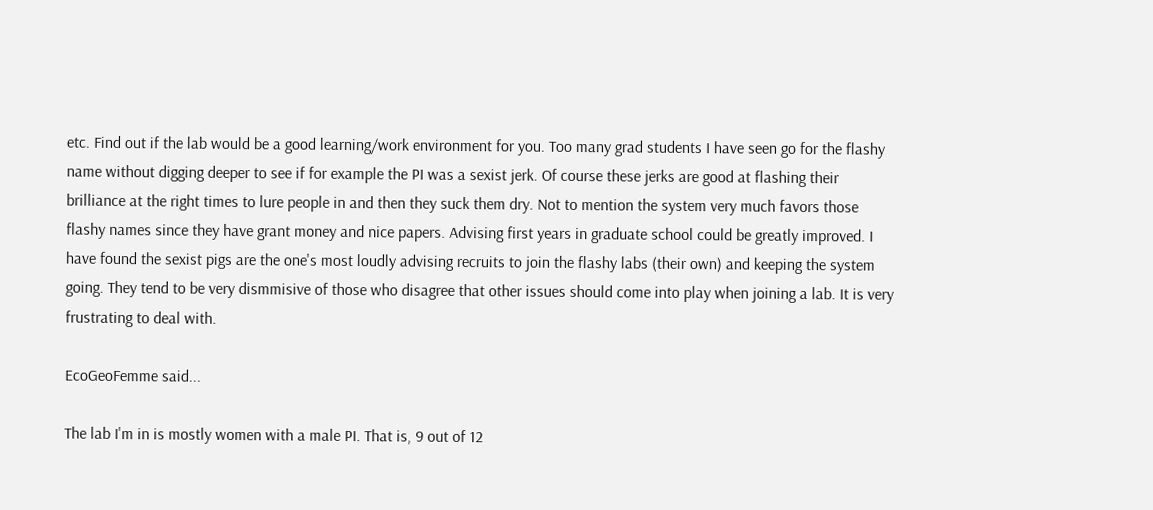etc. Find out if the lab would be a good learning/work environment for you. Too many grad students I have seen go for the flashy name without digging deeper to see if for example the PI was a sexist jerk. Of course these jerks are good at flashing their brilliance at the right times to lure people in and then they suck them dry. Not to mention the system very much favors those flashy names since they have grant money and nice papers. Advising first years in graduate school could be greatly improved. I have found the sexist pigs are the one's most loudly advising recruits to join the flashy labs (their own) and keeping the system going. They tend to be very dismmisive of those who disagree that other issues should come into play when joining a lab. It is very frustrating to deal with.

EcoGeoFemme said...

The lab I'm in is mostly women with a male PI. That is, 9 out of 12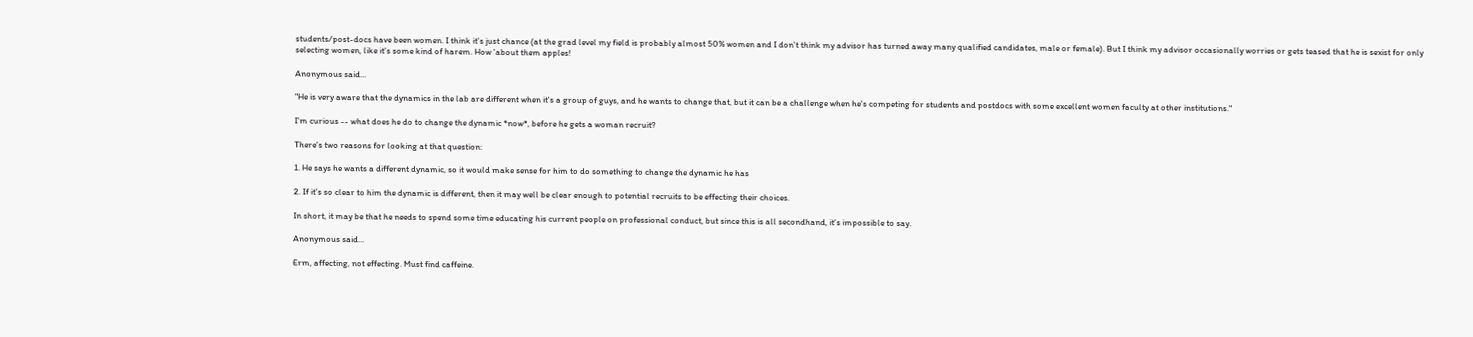students/post-docs have been women. I think it's just chance (at the grad level my field is probably almost 50% women and I don't think my advisor has turned away many qualified candidates, male or female). But I think my advisor occasionally worries or gets teased that he is sexist for only selecting women, like it's some kind of harem. How 'about them apples!

Anonymous said...

"He is very aware that the dynamics in the lab are different when it's a group of guys, and he wants to change that, but it can be a challenge when he's competing for students and postdocs with some excellent women faculty at other institutions."

I'm curious -- what does he do to change the dynamic *now*, before he gets a woman recruit?

There's two reasons for looking at that question:

1. He says he wants a different dynamic, so it would make sense for him to do something to change the dynamic he has

2. If it's so clear to him the dynamic is different, then it may well be clear enough to potential recruits to be effecting their choices.

In short, it may be that he needs to spend some time educating his current people on professional conduct, but since this is all secondhand, it's impossible to say.

Anonymous said...

Erm, affecting, not effecting. Must find caffeine.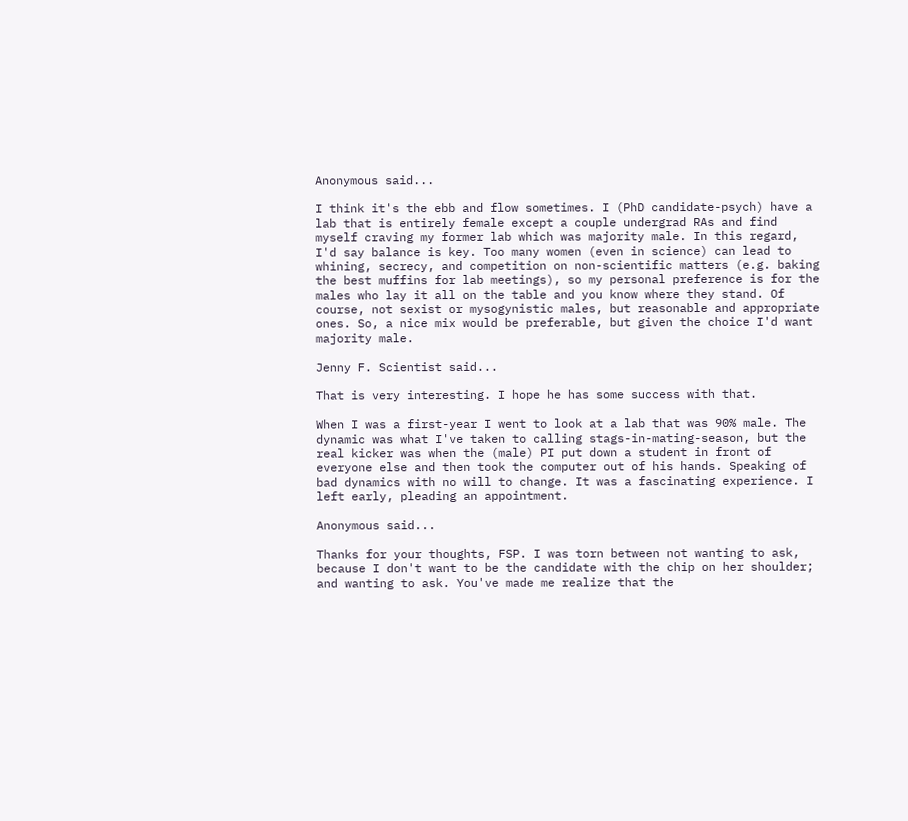Anonymous said...

I think it's the ebb and flow sometimes. I (PhD candidate-psych) have a lab that is entirely female except a couple undergrad RAs and find myself craving my former lab which was majority male. In this regard, I'd say balance is key. Too many women (even in science) can lead to whining, secrecy, and competition on non-scientific matters (e.g. baking the best muffins for lab meetings), so my personal preference is for the males who lay it all on the table and you know where they stand. Of course, not sexist or mysogynistic males, but reasonable and appropriate ones. So, a nice mix would be preferable, but given the choice I'd want majority male.

Jenny F. Scientist said...

That is very interesting. I hope he has some success with that.

When I was a first-year I went to look at a lab that was 90% male. The dynamic was what I've taken to calling stags-in-mating-season, but the real kicker was when the (male) PI put down a student in front of everyone else and then took the computer out of his hands. Speaking of bad dynamics with no will to change. It was a fascinating experience. I left early, pleading an appointment.

Anonymous said...

Thanks for your thoughts, FSP. I was torn between not wanting to ask, because I don't want to be the candidate with the chip on her shoulder; and wanting to ask. You've made me realize that the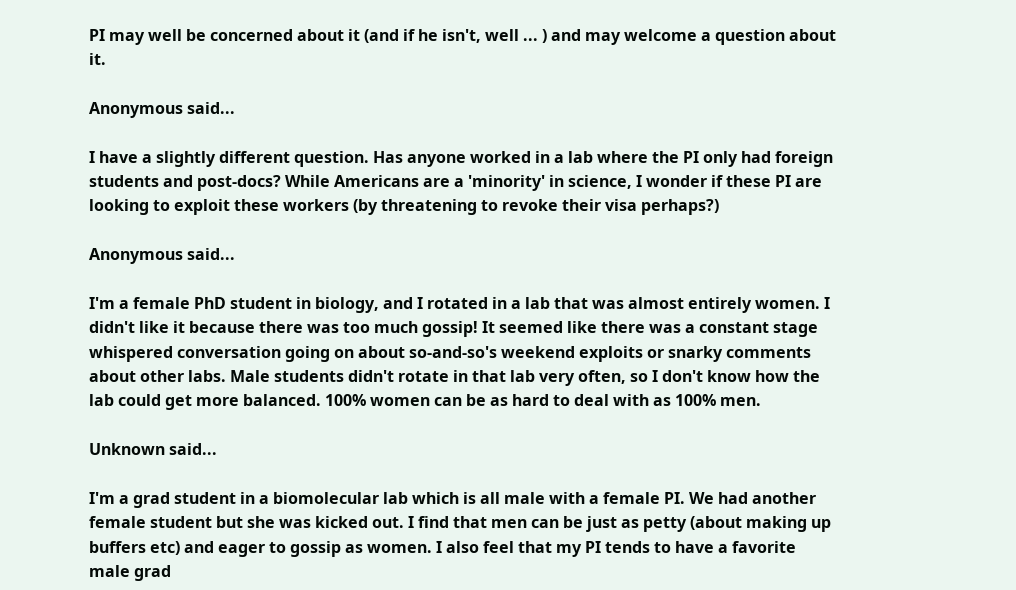PI may well be concerned about it (and if he isn't, well ... ) and may welcome a question about it.

Anonymous said...

I have a slightly different question. Has anyone worked in a lab where the PI only had foreign students and post-docs? While Americans are a 'minority' in science, I wonder if these PI are looking to exploit these workers (by threatening to revoke their visa perhaps?)

Anonymous said...

I'm a female PhD student in biology, and I rotated in a lab that was almost entirely women. I didn't like it because there was too much gossip! It seemed like there was a constant stage whispered conversation going on about so-and-so's weekend exploits or snarky comments about other labs. Male students didn't rotate in that lab very often, so I don't know how the lab could get more balanced. 100% women can be as hard to deal with as 100% men.

Unknown said...

I'm a grad student in a biomolecular lab which is all male with a female PI. We had another female student but she was kicked out. I find that men can be just as petty (about making up buffers etc) and eager to gossip as women. I also feel that my PI tends to have a favorite male grad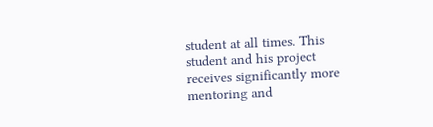student at all times. This student and his project receives significantly more mentoring and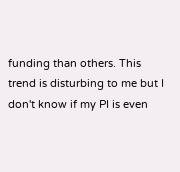funding than others. This trend is disturbing to me but I don't know if my PI is even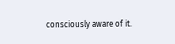consciously aware of it.